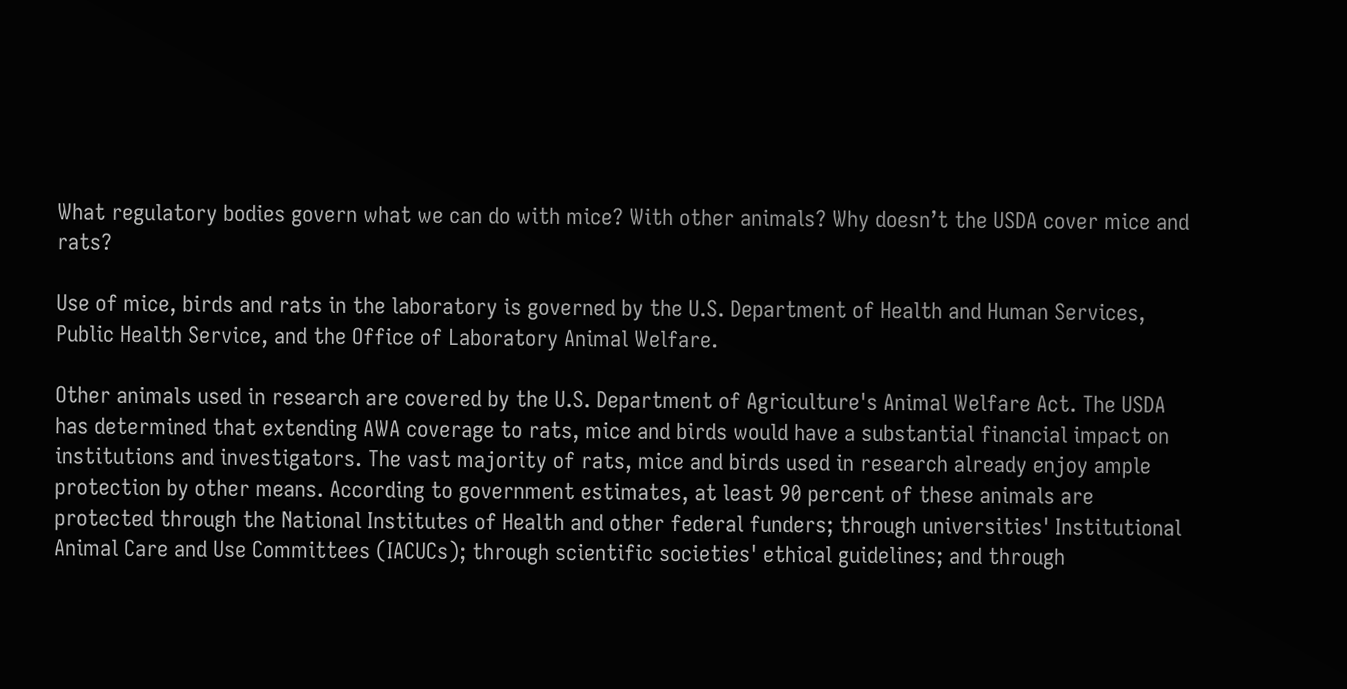What regulatory bodies govern what we can do with mice? With other animals? Why doesn’t the USDA cover mice and rats?

Use of mice, birds and rats in the laboratory is governed by the U.S. Department of Health and Human Services, Public Health Service, and the Office of Laboratory Animal Welfare.

Other animals used in research are covered by the U.S. Department of Agriculture's Animal Welfare Act. The USDA has determined that extending AWA coverage to rats, mice and birds would have a substantial financial impact on institutions and investigators. The vast majority of rats, mice and birds used in research already enjoy ample protection by other means. According to government estimates, at least 90 percent of these animals are protected through the National Institutes of Health and other federal funders; through universities' Institutional Animal Care and Use Committees (IACUCs); through scientific societies' ethical guidelines; and through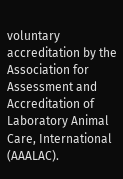voluntary accreditation by the Association for Assessment and Accreditation of Laboratory Animal Care, International (AAALAC).